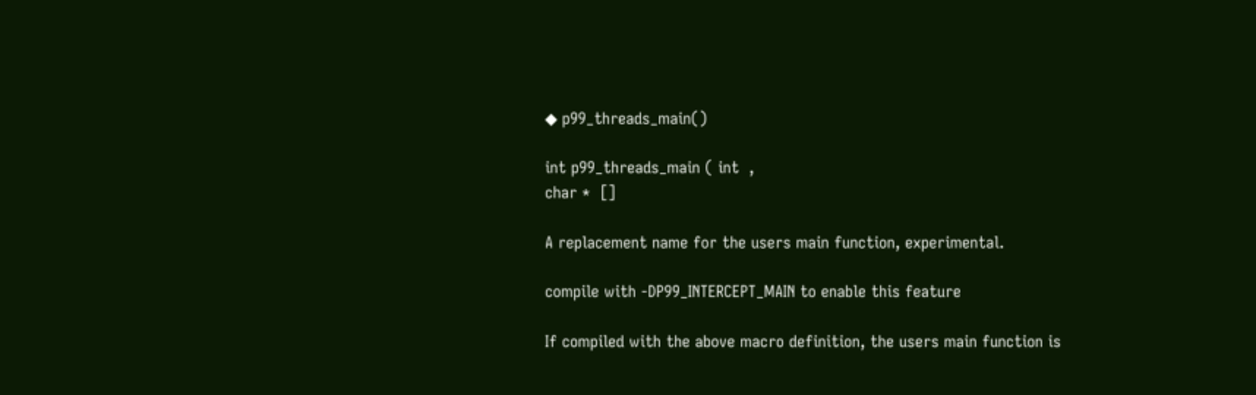◆ p99_threads_main()

int p99_threads_main ( int  ,
char *  []

A replacement name for the users main function, experimental.

compile with -DP99_INTERCEPT_MAIN to enable this feature

If compiled with the above macro definition, the users main function is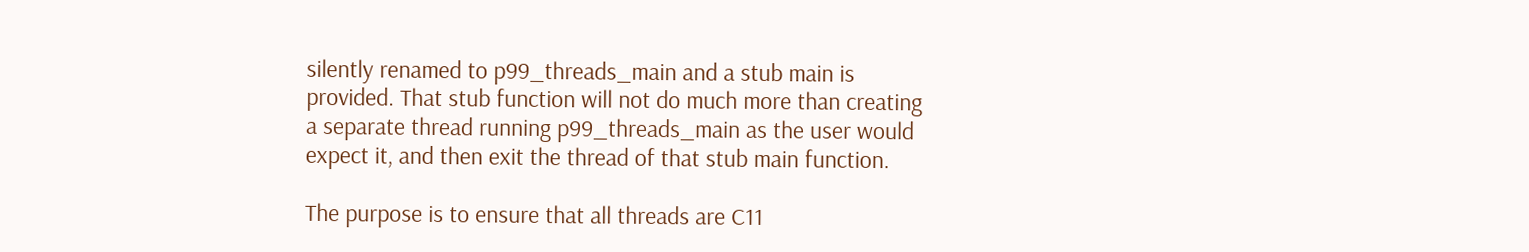silently renamed to p99_threads_main and a stub main is provided. That stub function will not do much more than creating a separate thread running p99_threads_main as the user would expect it, and then exit the thread of that stub main function.

The purpose is to ensure that all threads are C11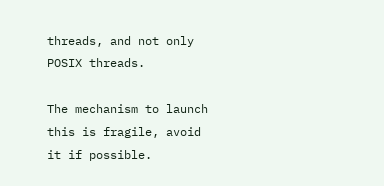threads, and not only POSIX threads.

The mechanism to launch this is fragile, avoid it if possible.